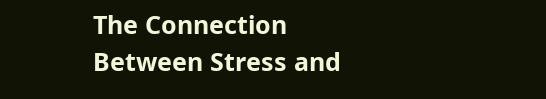The Connection Between Stress and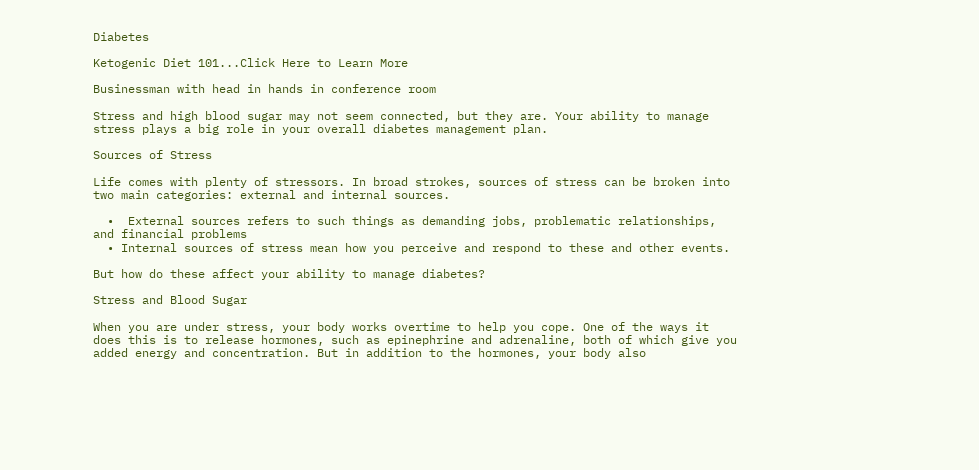Diabetes

Ketogenic Diet 101...Click Here to Learn More

Businessman with head in hands in conference room

Stress and high blood sugar may not seem connected, but they are. Your ability to manage stress plays a big role in your overall diabetes management plan.

Sources of Stress

Life comes with plenty of stressors. In broad strokes, sources of stress can be broken into two main categories: external and internal sources.

  •  External sources refers to such things as demanding jobs, problematic relationships, and financial problems
  • Internal sources of stress mean how you perceive and respond to these and other events.

But how do these affect your ability to manage diabetes?

Stress and Blood Sugar

When you are under stress, your body works overtime to help you cope. One of the ways it does this is to release hormones, such as epinephrine and adrenaline, both of which give you added energy and concentration. But in addition to the hormones, your body also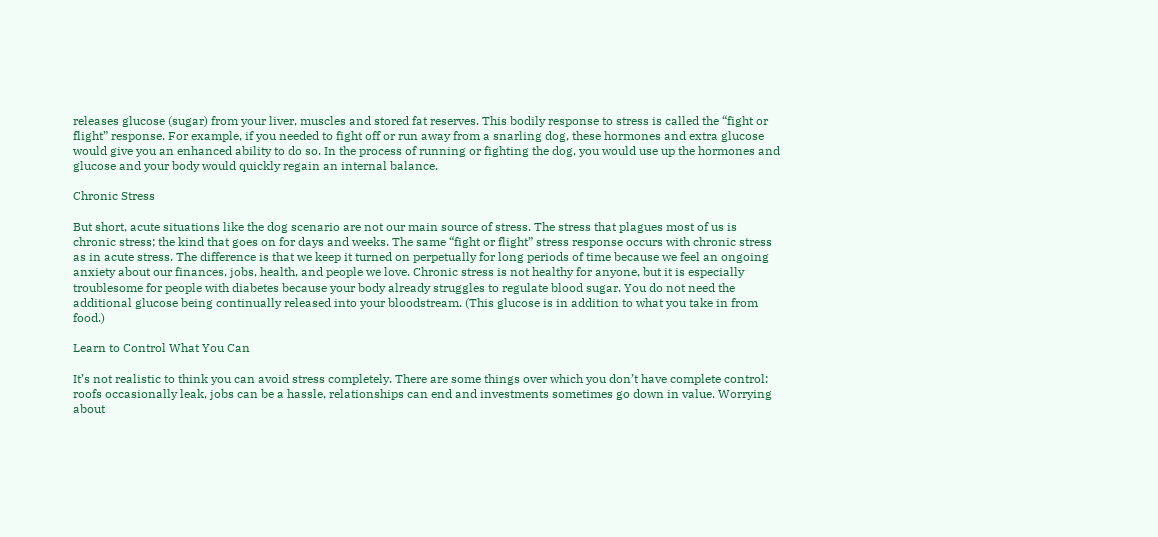releases glucose (sugar) from your liver, muscles and stored fat reserves. This bodily response to stress is called the “fight or flight” response. For example, if you needed to fight off or run away from a snarling dog, these hormones and extra glucose would give you an enhanced ability to do so. In the process of running or fighting the dog, you would use up the hormones and glucose and your body would quickly regain an internal balance.

Chronic Stress

But short, acute situations like the dog scenario are not our main source of stress. The stress that plagues most of us is chronic stress; the kind that goes on for days and weeks. The same “fight or flight” stress response occurs with chronic stress as in acute stress. The difference is that we keep it turned on perpetually for long periods of time because we feel an ongoing anxiety about our finances, jobs, health, and people we love. Chronic stress is not healthy for anyone, but it is especially troublesome for people with diabetes because your body already struggles to regulate blood sugar. You do not need the additional glucose being continually released into your bloodstream. (This glucose is in addition to what you take in from food.)

Learn to Control What You Can

It’s not realistic to think you can avoid stress completely. There are some things over which you don’t have complete control: roofs occasionally leak, jobs can be a hassle, relationships can end and investments sometimes go down in value. Worrying about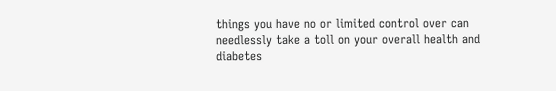things you have no or limited control over can needlessly take a toll on your overall health and diabetes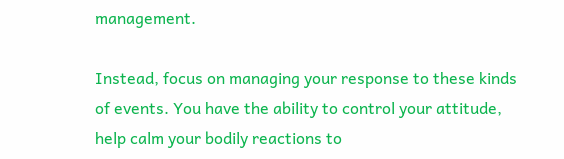management.

Instead, focus on managing your response to these kinds of events. You have the ability to control your attitude, help calm your bodily reactions to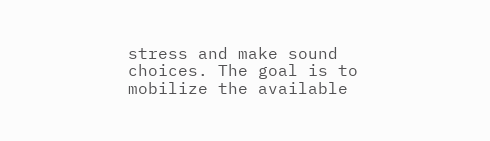stress and make sound choices. The goal is to mobilize the available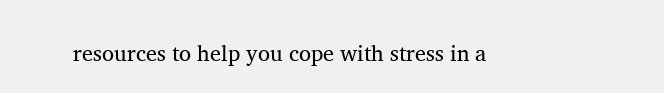resources to help you cope with stress in a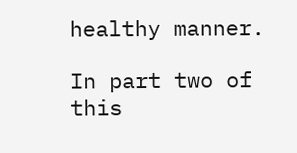healthy manner.

In part two of this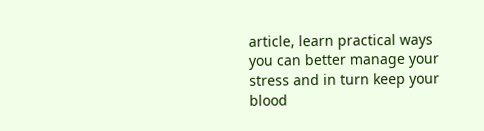article, learn practical ways you can better manage your stress and in turn keep your blood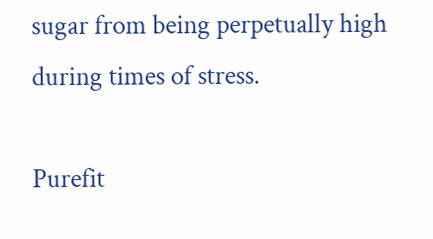sugar from being perpetually high during times of stress.

Purefit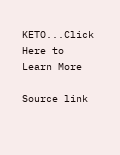KETO...Click Here to Learn More

Source link